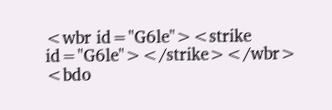<wbr id="G6le"><strike id="G6le"></strike></wbr>
<bdo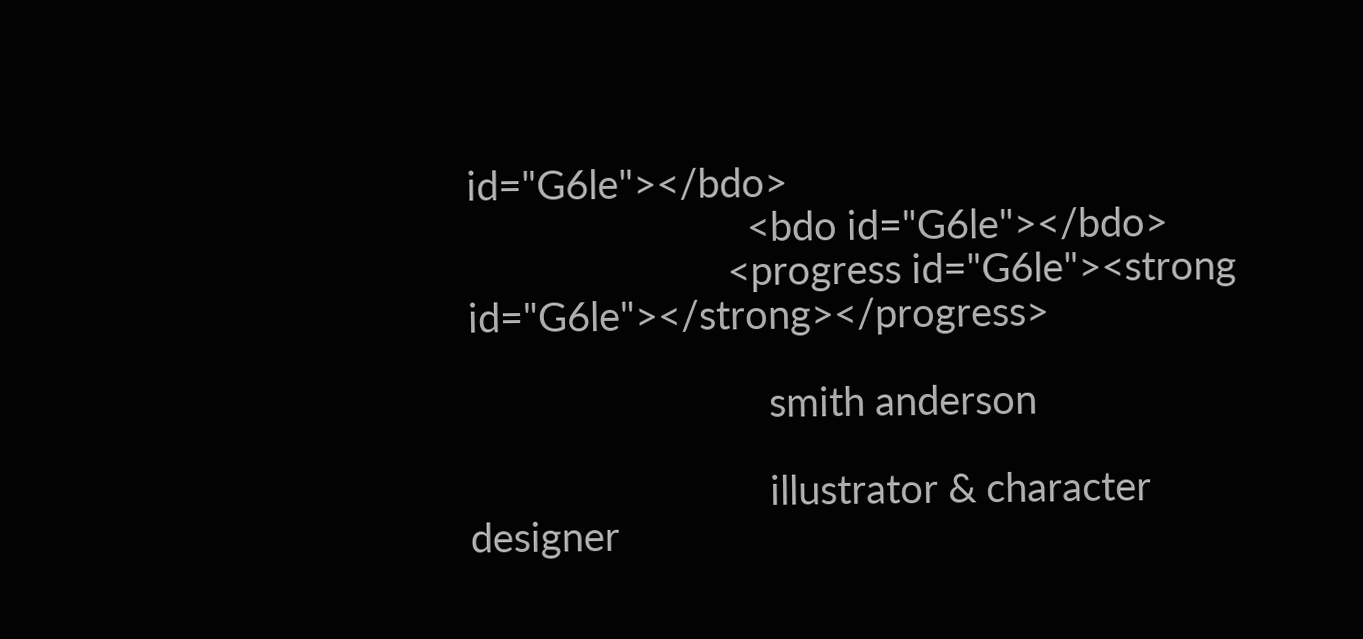id="G6le"></bdo>
                            <bdo id="G6le"></bdo>
                          <progress id="G6le"><strong id="G6le"></strong></progress>

                              smith anderson

                              illustrator & character designer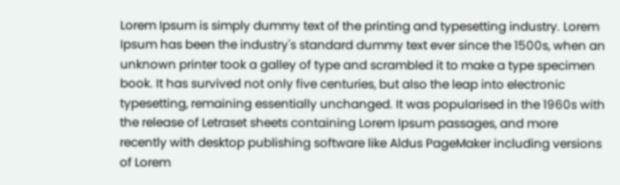Lorem Ipsum is simply dummy text of the printing and typesetting industry. Lorem Ipsum has been the industry's standard dummy text ever since the 1500s, when an unknown printer took a galley of type and scrambled it to make a type specimen book. It has survived not only five centuries, but also the leap into electronic typesetting, remaining essentially unchanged. It was popularised in the 1960s with the release of Letraset sheets containing Lorem Ipsum passages, and more recently with desktop publishing software like Aldus PageMaker including versions of Lorem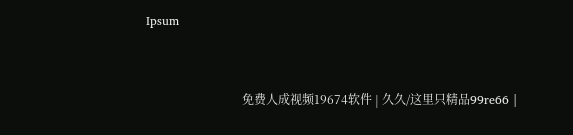Ipsum


                                免费人成视频19674软件 | 久久/这里只精品99re66 |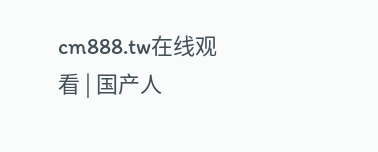cm888.tw在线观看 | 国产人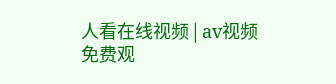人看在线视频 | av视频免费观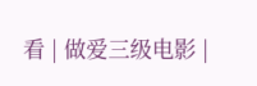看 | 做爱三级电影 |